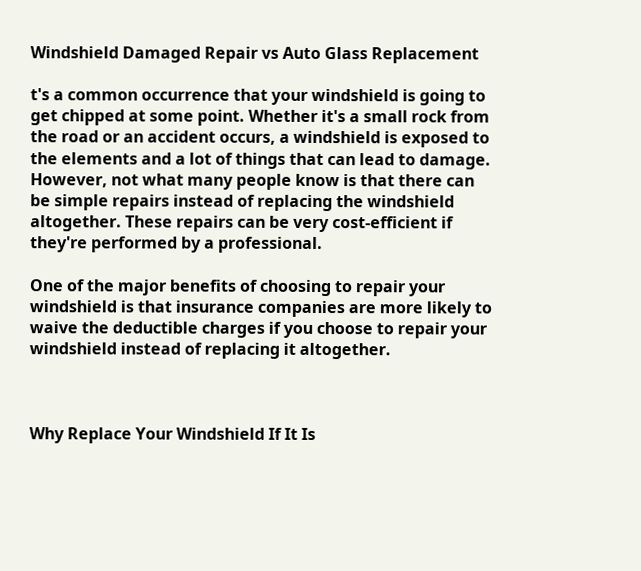Windshield Damaged Repair vs Auto Glass Replacement

t's a common occurrence that your windshield is going to get chipped at some point. Whether it's a small rock from the road or an accident occurs, a windshield is exposed to the elements and a lot of things that can lead to damage. However, not what many people know is that there can be simple repairs instead of replacing the windshield altogether. These repairs can be very cost-efficient if they're performed by a professional.

One of the major benefits of choosing to repair your windshield is that insurance companies are more likely to waive the deductible charges if you choose to repair your windshield instead of replacing it altogether.



Why Replace Your Windshield If It Is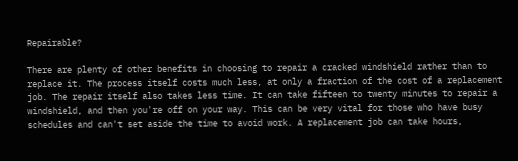Repairable?

There are plenty of other benefits in choosing to repair a cracked windshield rather than to replace it. The process itself costs much less, at only a fraction of the cost of a replacement job. The repair itself also takes less time. It can take fifteen to twenty minutes to repair a windshield, and then you're off on your way. This can be very vital for those who have busy schedules and can't set aside the time to avoid work. A replacement job can take hours,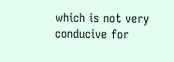which is not very conducive for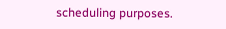scheduling purposes.